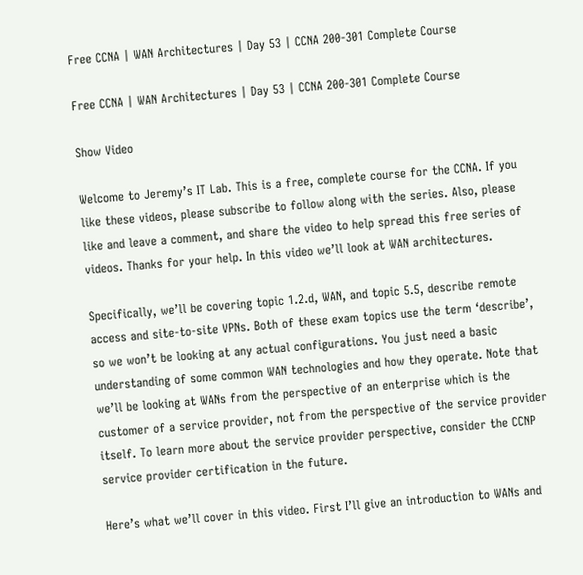Free CCNA | WAN Architectures | Day 53 | CCNA 200-301 Complete Course

Free CCNA | WAN Architectures | Day 53 | CCNA 200-301 Complete Course

Show Video

Welcome to Jeremy’s IT Lab. This is a free, complete course for the CCNA. If you like these videos, please subscribe to follow along with the series. Also, please like and leave a comment, and share the video to help spread this free series of videos. Thanks for your help. In this video we’ll look at WAN architectures.

Specifically, we’ll be covering topic 1.2.d, WAN, and topic 5.5, describe remote access and site-to-site VPNs. Both of these exam topics use the term ‘describe’, so we won’t be looking at any actual configurations. You just need a basic understanding of some common WAN technologies and how they operate. Note that we’ll be looking at WANs from the perspective of an enterprise which is the customer of a service provider, not from the perspective of the service provider itself. To learn more about the service provider perspective, consider the CCNP service provider certification in the future.

Here’s what we’ll cover in this video. First I’ll give an introduction to WANs and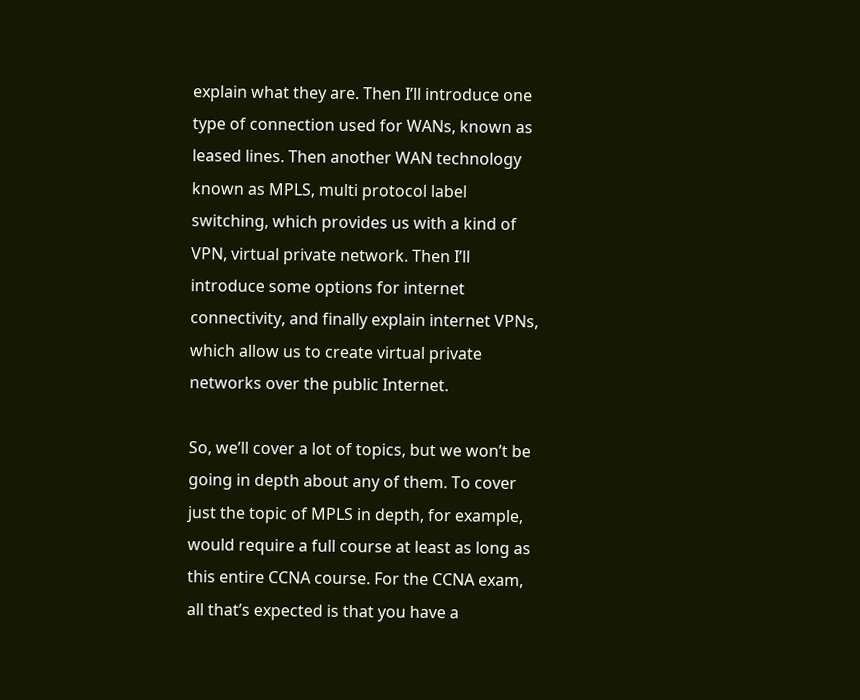explain what they are. Then I’ll introduce one type of connection used for WANs, known as leased lines. Then another WAN technology known as MPLS, multi protocol label switching, which provides us with a kind of VPN, virtual private network. Then I’ll introduce some options for internet connectivity, and finally explain internet VPNs, which allow us to create virtual private networks over the public Internet.

So, we’ll cover a lot of topics, but we won’t be going in depth about any of them. To cover just the topic of MPLS in depth, for example, would require a full course at least as long as this entire CCNA course. For the CCNA exam, all that’s expected is that you have a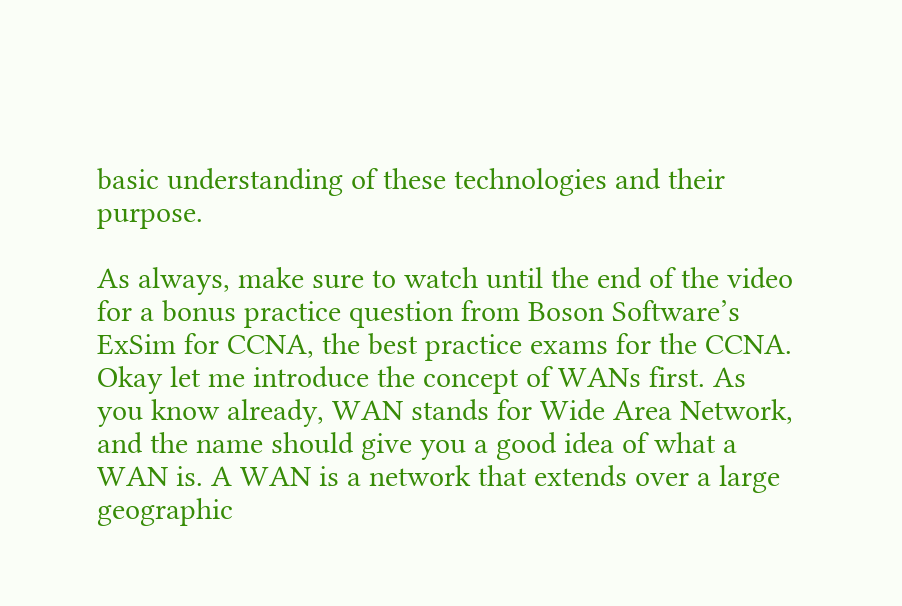basic understanding of these technologies and their purpose.

As always, make sure to watch until the end of the video for a bonus practice question from Boson Software’s ExSim for CCNA, the best practice exams for the CCNA. Okay let me introduce the concept of WANs first. As you know already, WAN stands for Wide Area Network, and the name should give you a good idea of what a WAN is. A WAN is a network that extends over a large geographic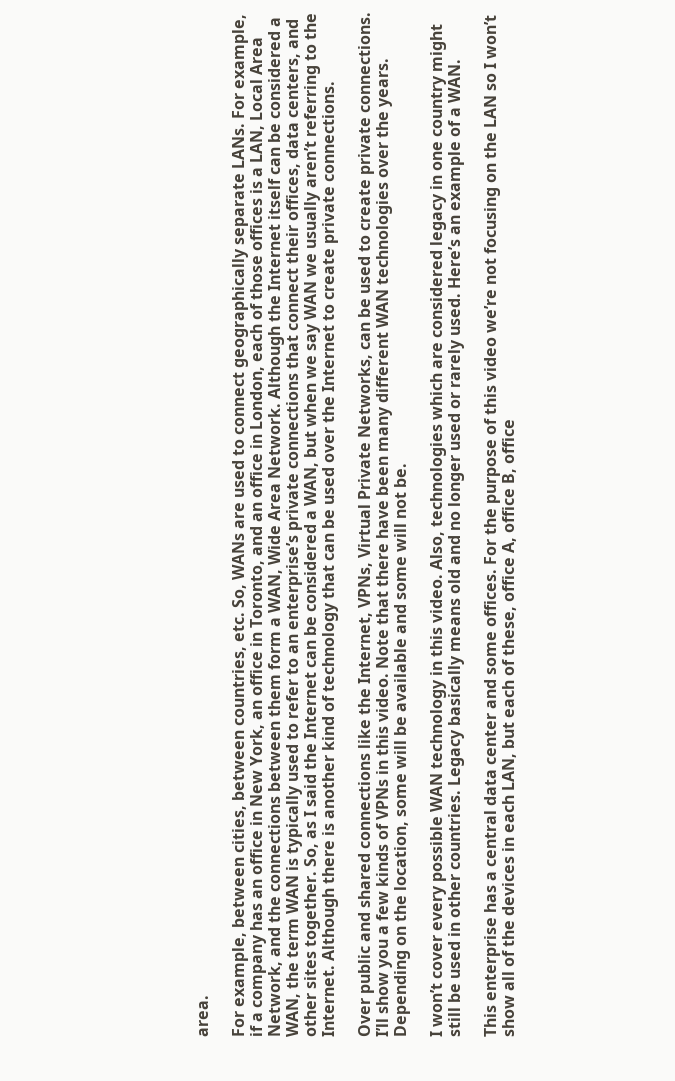area.

For example, between cities, between countries, etc. So, WANs are used to connect geographically separate LANs. For example, if a company has an office in New York, an office in Toronto, and an office in London, each of those offices is a LAN, Local Area Network, and the connections between them form a WAN, Wide Area Network. Although the Internet itself can be considered a WAN, the term WAN is typically used to refer to an enterprise’s private connections that connect their offices, data centers, and other sites together. So, as I said the Internet can be considered a WAN, but when we say WAN we usually aren’t referring to the Internet. Although there is another kind of technology that can be used over the Internet to create private connections.

Over public and shared connections like the Internet, VPNs, Virtual Private Networks, can be used to create private connections. I’ll show you a few kinds of VPNs in this video. Note that there have been many different WAN technologies over the years. Depending on the location, some will be available and some will not be.

I won’t cover every possible WAN technology in this video. Also, technologies which are considered legacy in one country might still be used in other countries. Legacy basically means old and no longer used or rarely used. Here’s an example of a WAN.

This enterprise has a central data center and some offices. For the purpose of this video we’re not focusing on the LAN so I won’t show all of the devices in each LAN, but each of these, office A, office B, office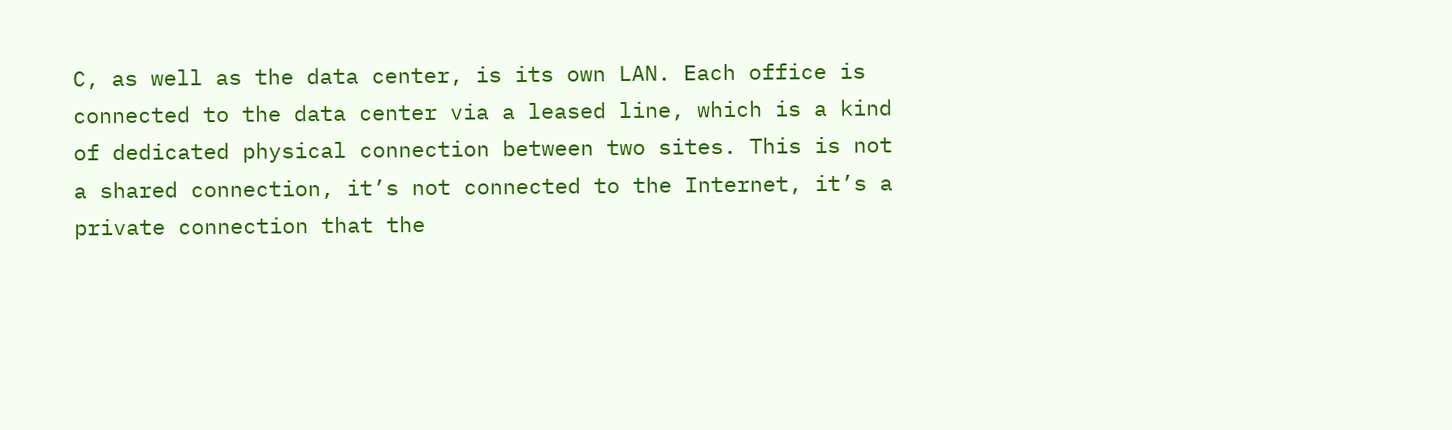C, as well as the data center, is its own LAN. Each office is connected to the data center via a leased line, which is a kind of dedicated physical connection between two sites. This is not a shared connection, it’s not connected to the Internet, it’s a private connection that the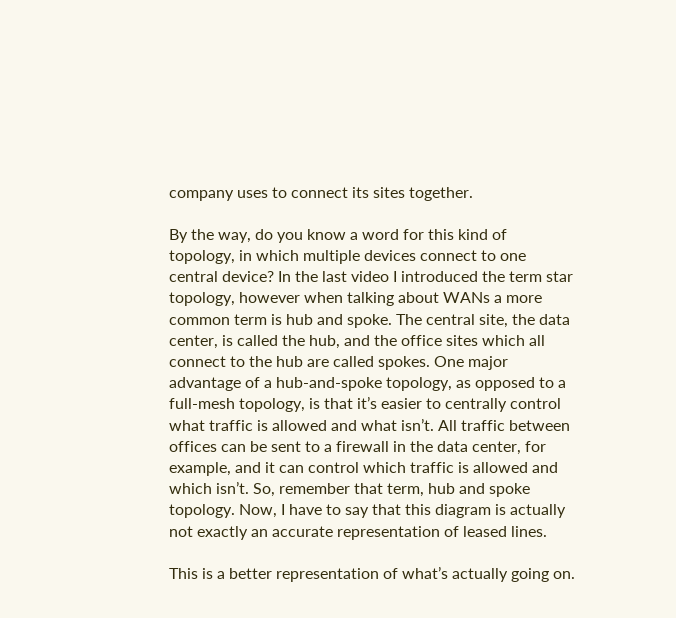company uses to connect its sites together.

By the way, do you know a word for this kind of topology, in which multiple devices connect to one central device? In the last video I introduced the term star topology, however when talking about WANs a more common term is hub and spoke. The central site, the data center, is called the hub, and the office sites which all connect to the hub are called spokes. One major advantage of a hub-and-spoke topology, as opposed to a full-mesh topology, is that it’s easier to centrally control what traffic is allowed and what isn’t. All traffic between offices can be sent to a firewall in the data center, for example, and it can control which traffic is allowed and which isn’t. So, remember that term, hub and spoke topology. Now, I have to say that this diagram is actually not exactly an accurate representation of leased lines.

This is a better representation of what’s actually going on.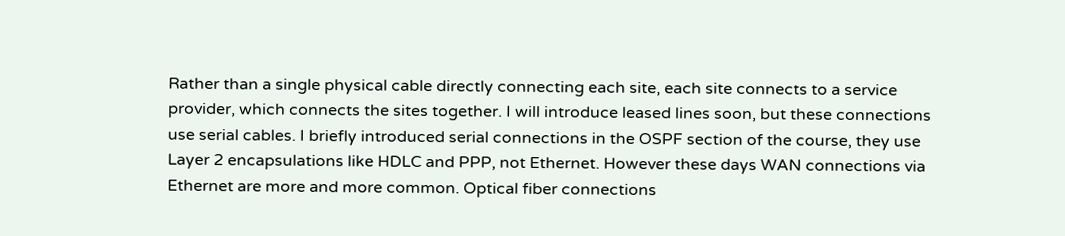Rather than a single physical cable directly connecting each site, each site connects to a service provider, which connects the sites together. I will introduce leased lines soon, but these connections use serial cables. I briefly introduced serial connections in the OSPF section of the course, they use Layer 2 encapsulations like HDLC and PPP, not Ethernet. However these days WAN connections via Ethernet are more and more common. Optical fiber connections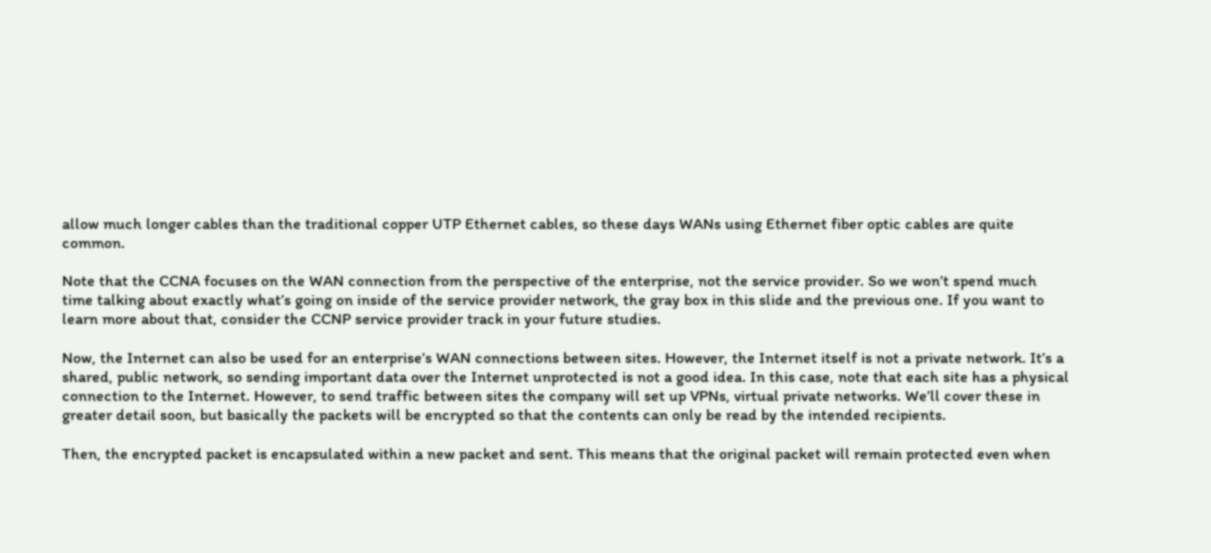allow much longer cables than the traditional copper UTP Ethernet cables, so these days WANs using Ethernet fiber optic cables are quite common.

Note that the CCNA focuses on the WAN connection from the perspective of the enterprise, not the service provider. So we won’t spend much time talking about exactly what’s going on inside of the service provider network, the gray box in this slide and the previous one. If you want to learn more about that, consider the CCNP service provider track in your future studies.

Now, the Internet can also be used for an enterprise’s WAN connections between sites. However, the Internet itself is not a private network. It’s a shared, public network, so sending important data over the Internet unprotected is not a good idea. In this case, note that each site has a physical connection to the Internet. However, to send traffic between sites the company will set up VPNs, virtual private networks. We’ll cover these in greater detail soon, but basically the packets will be encrypted so that the contents can only be read by the intended recipients.

Then, the encrypted packet is encapsulated within a new packet and sent. This means that the original packet will remain protected even when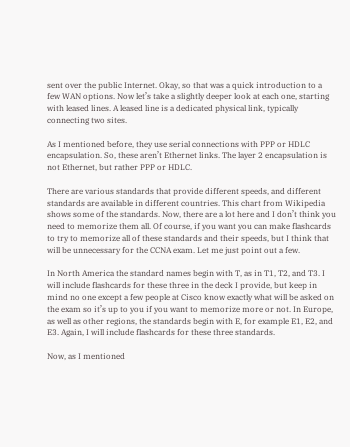sent over the public Internet. Okay, so that was a quick introduction to a few WAN options. Now let’s take a slightly deeper look at each one, starting with leased lines. A leased line is a dedicated physical link, typically connecting two sites.

As I mentioned before, they use serial connections with PPP or HDLC encapsulation. So, these aren’t Ethernet links. The layer 2 encapsulation is not Ethernet, but rather PPP or HDLC.

There are various standards that provide different speeds, and different standards are available in different countries. This chart from Wikipedia shows some of the standards. Now, there are a lot here and I don’t think you need to memorize them all. Of course, if you want you can make flashcards to try to memorize all of these standards and their speeds, but I think that will be unnecessary for the CCNA exam. Let me just point out a few.

In North America the standard names begin with T, as in T1, T2, and T3. I will include flashcards for these three in the deck I provide, but keep in mind no one except a few people at Cisco know exactly what will be asked on the exam so it’s up to you if you want to memorize more or not. In Europe, as well as other regions, the standards begin with E, for example E1, E2, and E3. Again, I will include flashcards for these three standards.

Now, as I mentioned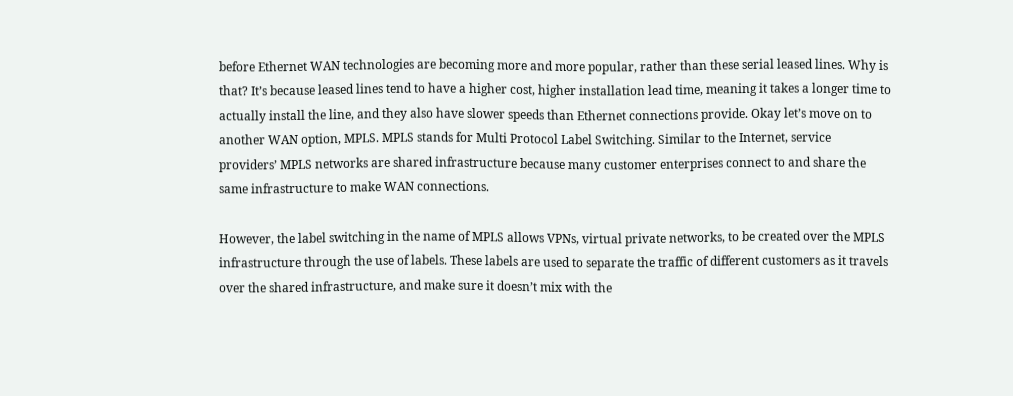before Ethernet WAN technologies are becoming more and more popular, rather than these serial leased lines. Why is that? It’s because leased lines tend to have a higher cost, higher installation lead time, meaning it takes a longer time to actually install the line, and they also have slower speeds than Ethernet connections provide. Okay let’s move on to another WAN option, MPLS. MPLS stands for Multi Protocol Label Switching. Similar to the Internet, service providers’ MPLS networks are shared infrastructure because many customer enterprises connect to and share the same infrastructure to make WAN connections.

However, the label switching in the name of MPLS allows VPNs, virtual private networks, to be created over the MPLS infrastructure through the use of labels. These labels are used to separate the traffic of different customers as it travels over the shared infrastructure, and make sure it doesn’t mix with the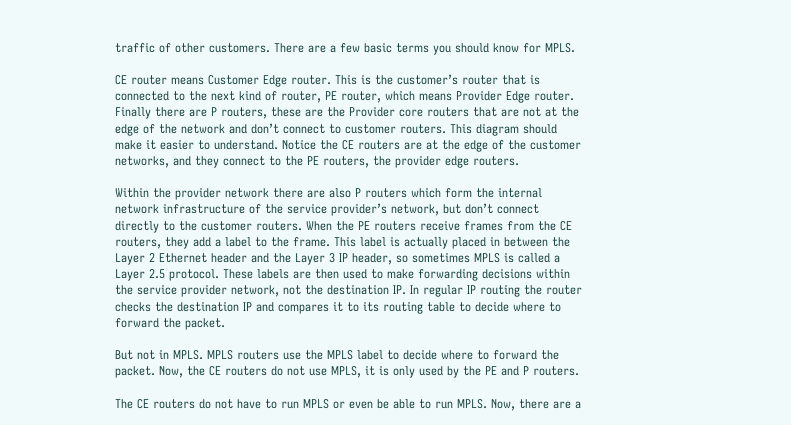traffic of other customers. There are a few basic terms you should know for MPLS.

CE router means Customer Edge router. This is the customer’s router that is connected to the next kind of router, PE router, which means Provider Edge router. Finally there are P routers, these are the Provider core routers that are not at the edge of the network and don’t connect to customer routers. This diagram should make it easier to understand. Notice the CE routers are at the edge of the customer networks, and they connect to the PE routers, the provider edge routers.

Within the provider network there are also P routers which form the internal network infrastructure of the service provider’s network, but don’t connect directly to the customer routers. When the PE routers receive frames from the CE routers, they add a label to the frame. This label is actually placed in between the Layer 2 Ethernet header and the Layer 3 IP header, so sometimes MPLS is called a Layer 2.5 protocol. These labels are then used to make forwarding decisions within the service provider network, not the destination IP. In regular IP routing the router checks the destination IP and compares it to its routing table to decide where to forward the packet.

But not in MPLS. MPLS routers use the MPLS label to decide where to forward the packet. Now, the CE routers do not use MPLS, it is only used by the PE and P routers.

The CE routers do not have to run MPLS or even be able to run MPLS. Now, there are a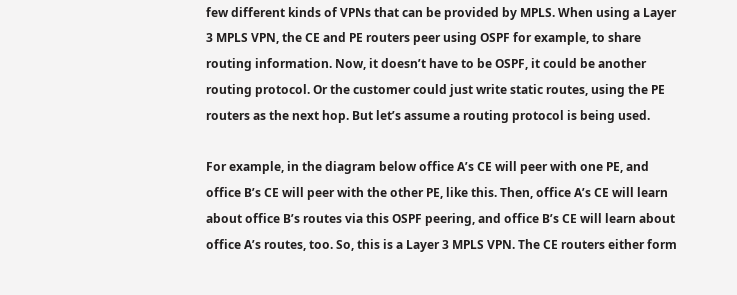few different kinds of VPNs that can be provided by MPLS. When using a Layer 3 MPLS VPN, the CE and PE routers peer using OSPF for example, to share routing information. Now, it doesn’t have to be OSPF, it could be another routing protocol. Or the customer could just write static routes, using the PE routers as the next hop. But let’s assume a routing protocol is being used.

For example, in the diagram below office A’s CE will peer with one PE, and office B’s CE will peer with the other PE, like this. Then, office A’s CE will learn about office B’s routes via this OSPF peering, and office B’s CE will learn about office A’s routes, too. So, this is a Layer 3 MPLS VPN. The CE routers either form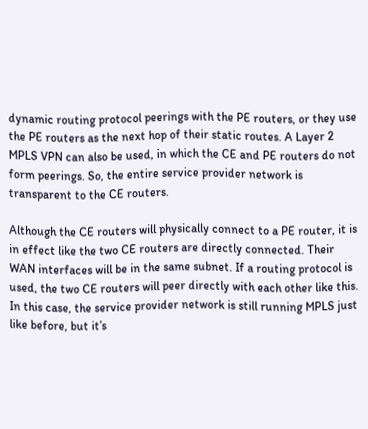dynamic routing protocol peerings with the PE routers, or they use the PE routers as the next hop of their static routes. A Layer 2 MPLS VPN can also be used, in which the CE and PE routers do not form peerings. So, the entire service provider network is transparent to the CE routers.

Although the CE routers will physically connect to a PE router, it is in effect like the two CE routers are directly connected. Their WAN interfaces will be in the same subnet. If a routing protocol is used, the two CE routers will peer directly with each other like this. In this case, the service provider network is still running MPLS just like before, but it’s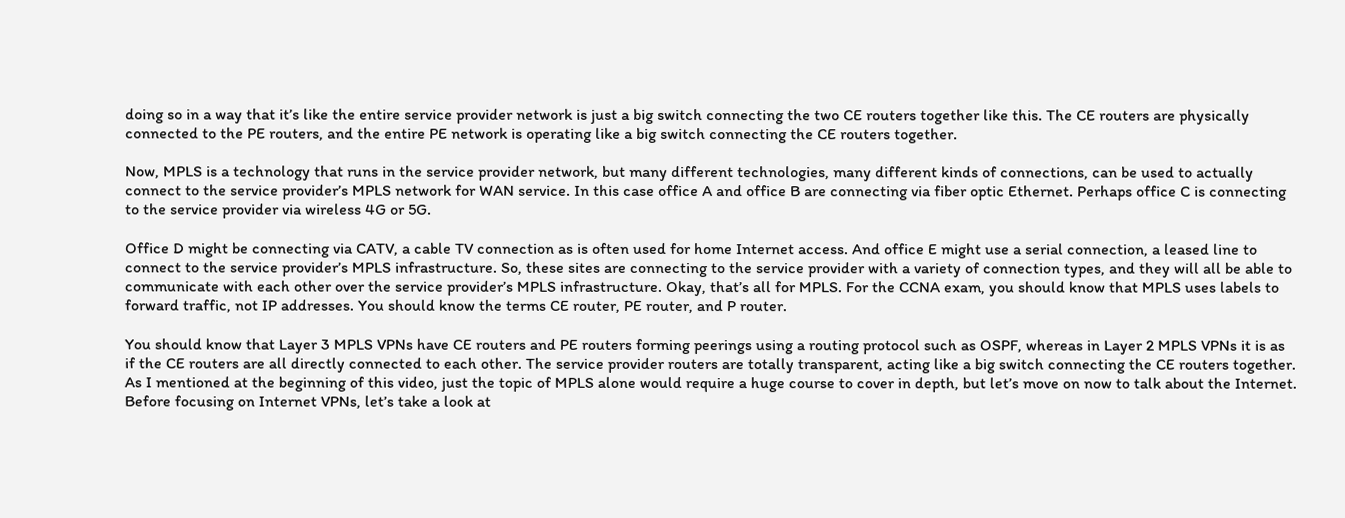doing so in a way that it’s like the entire service provider network is just a big switch connecting the two CE routers together like this. The CE routers are physically connected to the PE routers, and the entire PE network is operating like a big switch connecting the CE routers together.

Now, MPLS is a technology that runs in the service provider network, but many different technologies, many different kinds of connections, can be used to actually connect to the service provider’s MPLS network for WAN service. In this case office A and office B are connecting via fiber optic Ethernet. Perhaps office C is connecting to the service provider via wireless 4G or 5G.

Office D might be connecting via CATV, a cable TV connection as is often used for home Internet access. And office E might use a serial connection, a leased line to connect to the service provider’s MPLS infrastructure. So, these sites are connecting to the service provider with a variety of connection types, and they will all be able to communicate with each other over the service provider’s MPLS infrastructure. Okay, that’s all for MPLS. For the CCNA exam, you should know that MPLS uses labels to forward traffic, not IP addresses. You should know the terms CE router, PE router, and P router.

You should know that Layer 3 MPLS VPNs have CE routers and PE routers forming peerings using a routing protocol such as OSPF, whereas in Layer 2 MPLS VPNs it is as if the CE routers are all directly connected to each other. The service provider routers are totally transparent, acting like a big switch connecting the CE routers together. As I mentioned at the beginning of this video, just the topic of MPLS alone would require a huge course to cover in depth, but let’s move on now to talk about the Internet. Before focusing on Internet VPNs, let’s take a look at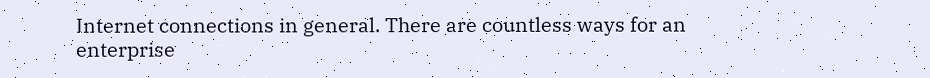Internet connections in general. There are countless ways for an enterprise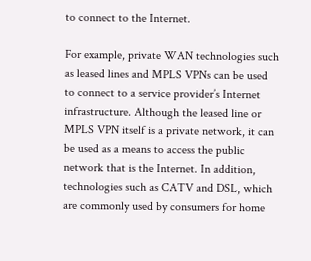to connect to the Internet.

For example, private WAN technologies such as leased lines and MPLS VPNs can be used to connect to a service provider’s Internet infrastructure. Although the leased line or MPLS VPN itself is a private network, it can be used as a means to access the public network that is the Internet. In addition, technologies such as CATV and DSL, which are commonly used by consumers for home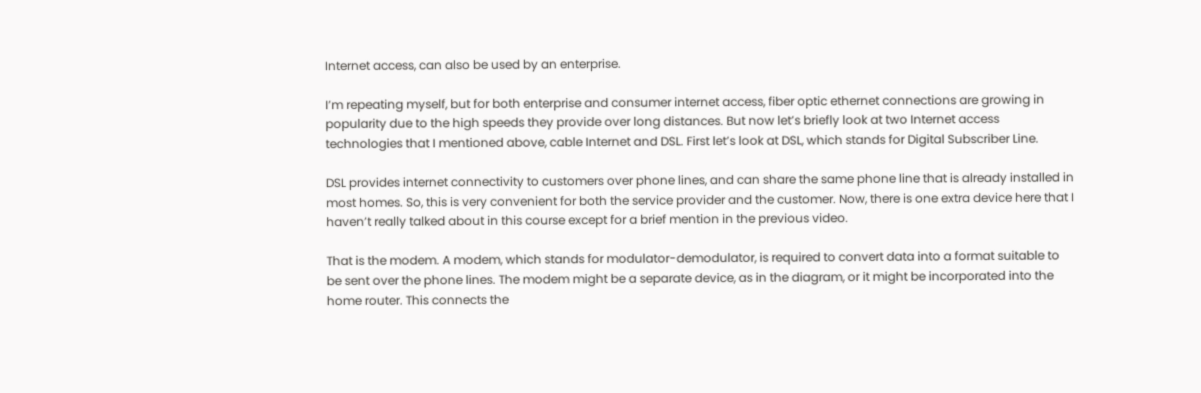Internet access, can also be used by an enterprise.

I’m repeating myself, but for both enterprise and consumer internet access, fiber optic ethernet connections are growing in popularity due to the high speeds they provide over long distances. But now let’s briefly look at two Internet access technologies that I mentioned above, cable Internet and DSL. First let’s look at DSL, which stands for Digital Subscriber Line.

DSL provides internet connectivity to customers over phone lines, and can share the same phone line that is already installed in most homes. So, this is very convenient for both the service provider and the customer. Now, there is one extra device here that I haven’t really talked about in this course except for a brief mention in the previous video.

That is the modem. A modem, which stands for modulator-demodulator, is required to convert data into a format suitable to be sent over the phone lines. The modem might be a separate device, as in the diagram, or it might be incorporated into the home router. This connects the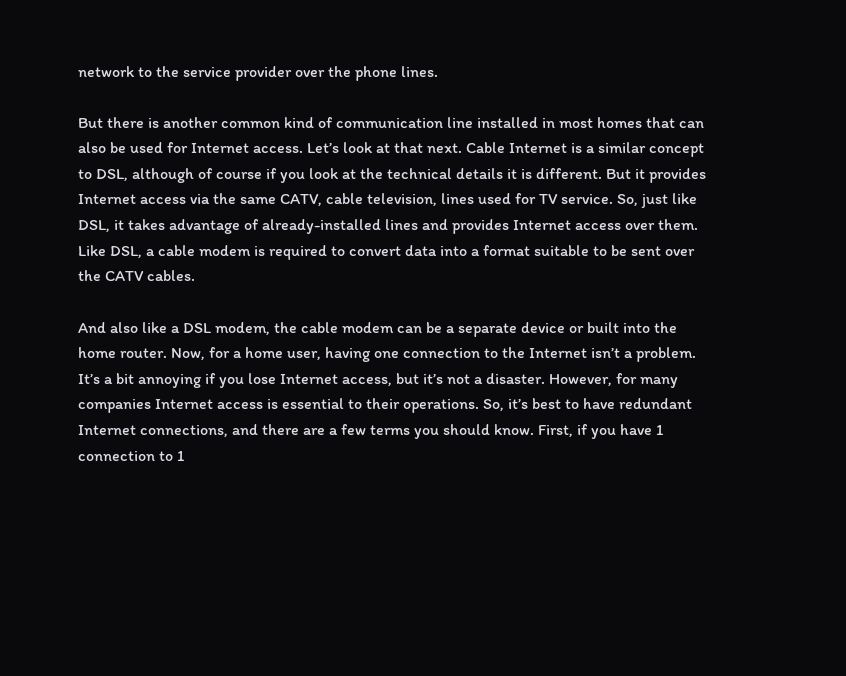network to the service provider over the phone lines.

But there is another common kind of communication line installed in most homes that can also be used for Internet access. Let’s look at that next. Cable Internet is a similar concept to DSL, although of course if you look at the technical details it is different. But it provides Internet access via the same CATV, cable television, lines used for TV service. So, just like DSL, it takes advantage of already-installed lines and provides Internet access over them. Like DSL, a cable modem is required to convert data into a format suitable to be sent over the CATV cables.

And also like a DSL modem, the cable modem can be a separate device or built into the home router. Now, for a home user, having one connection to the Internet isn’t a problem. It’s a bit annoying if you lose Internet access, but it’s not a disaster. However, for many companies Internet access is essential to their operations. So, it’s best to have redundant Internet connections, and there are a few terms you should know. First, if you have 1 connection to 1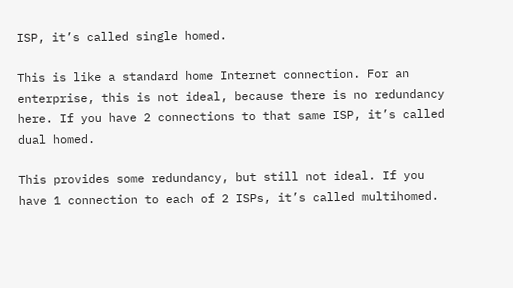ISP, it’s called single homed.

This is like a standard home Internet connection. For an enterprise, this is not ideal, because there is no redundancy here. If you have 2 connections to that same ISP, it’s called dual homed.

This provides some redundancy, but still not ideal. If you have 1 connection to each of 2 ISPs, it’s called multihomed.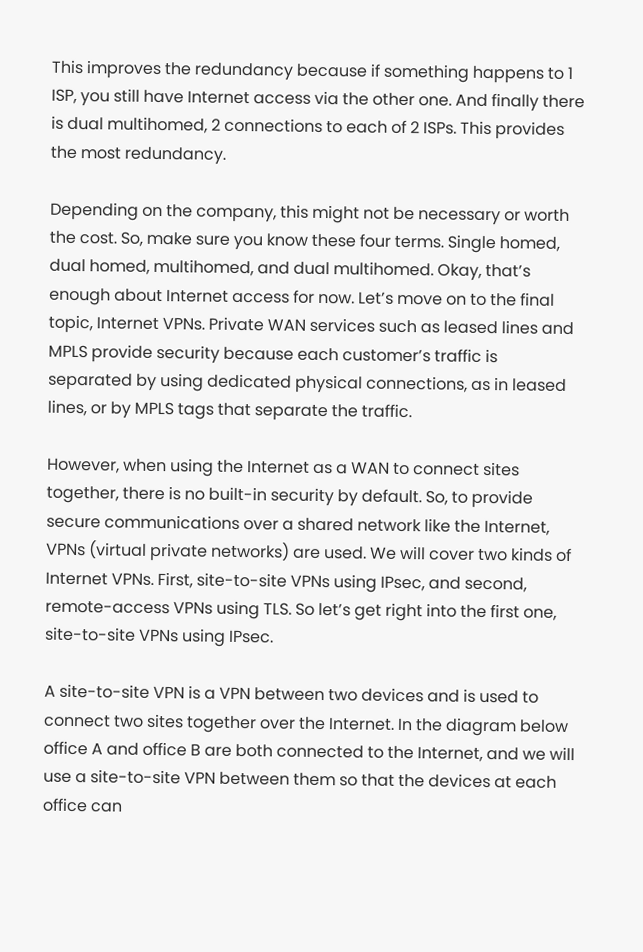This improves the redundancy because if something happens to 1 ISP, you still have Internet access via the other one. And finally there is dual multihomed, 2 connections to each of 2 ISPs. This provides the most redundancy.

Depending on the company, this might not be necessary or worth the cost. So, make sure you know these four terms. Single homed, dual homed, multihomed, and dual multihomed. Okay, that’s enough about Internet access for now. Let’s move on to the final topic, Internet VPNs. Private WAN services such as leased lines and MPLS provide security because each customer’s traffic is separated by using dedicated physical connections, as in leased lines, or by MPLS tags that separate the traffic.

However, when using the Internet as a WAN to connect sites together, there is no built-in security by default. So, to provide secure communications over a shared network like the Internet, VPNs (virtual private networks) are used. We will cover two kinds of Internet VPNs. First, site-to-site VPNs using IPsec, and second, remote-access VPNs using TLS. So let’s get right into the first one, site-to-site VPNs using IPsec.

A site-to-site VPN is a VPN between two devices and is used to connect two sites together over the Internet. In the diagram below office A and office B are both connected to the Internet, and we will use a site-to-site VPN between them so that the devices at each office can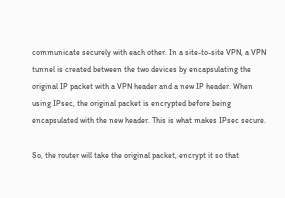communicate securely with each other. In a site-to-site VPN, a VPN tunnel is created between the two devices by encapsulating the original IP packet with a VPN header and a new IP header. When using IPsec, the original packet is encrypted before being encapsulated with the new header. This is what makes IPsec secure.

So, the router will take the original packet, encrypt it so that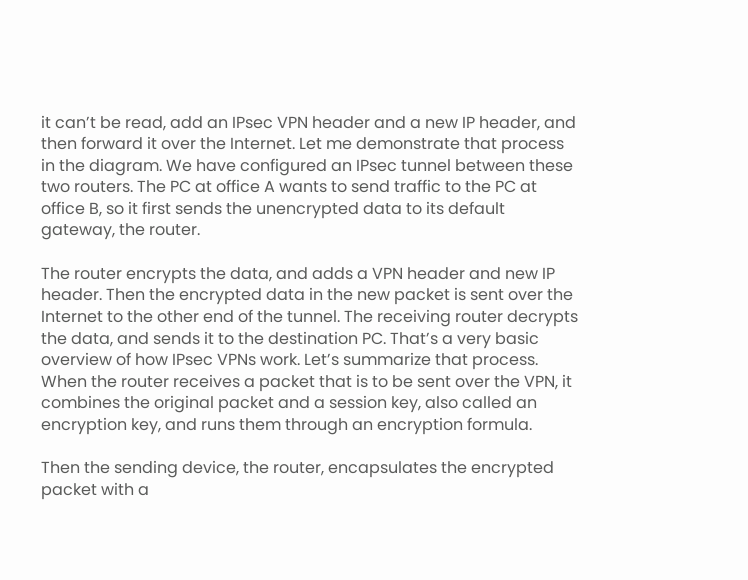it can’t be read, add an IPsec VPN header and a new IP header, and then forward it over the Internet. Let me demonstrate that process in the diagram. We have configured an IPsec tunnel between these two routers. The PC at office A wants to send traffic to the PC at office B, so it first sends the unencrypted data to its default gateway, the router.

The router encrypts the data, and adds a VPN header and new IP header. Then the encrypted data in the new packet is sent over the Internet to the other end of the tunnel. The receiving router decrypts the data, and sends it to the destination PC. That’s a very basic overview of how IPsec VPNs work. Let’s summarize that process. When the router receives a packet that is to be sent over the VPN, it combines the original packet and a session key, also called an encryption key, and runs them through an encryption formula.

Then the sending device, the router, encapsulates the encrypted packet with a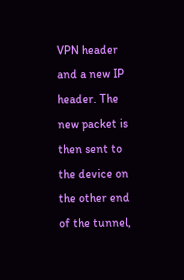VPN header and a new IP header. The new packet is then sent to the device on the other end of the tunnel,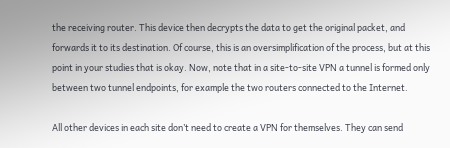the receiving router. This device then decrypts the data to get the original packet, and forwards it to its destination. Of course, this is an oversimplification of the process, but at this point in your studies that is okay. Now, note that in a site-to-site VPN a tunnel is formed only between two tunnel endpoints, for example the two routers connected to the Internet.

All other devices in each site don’t need to create a VPN for themselves. They can send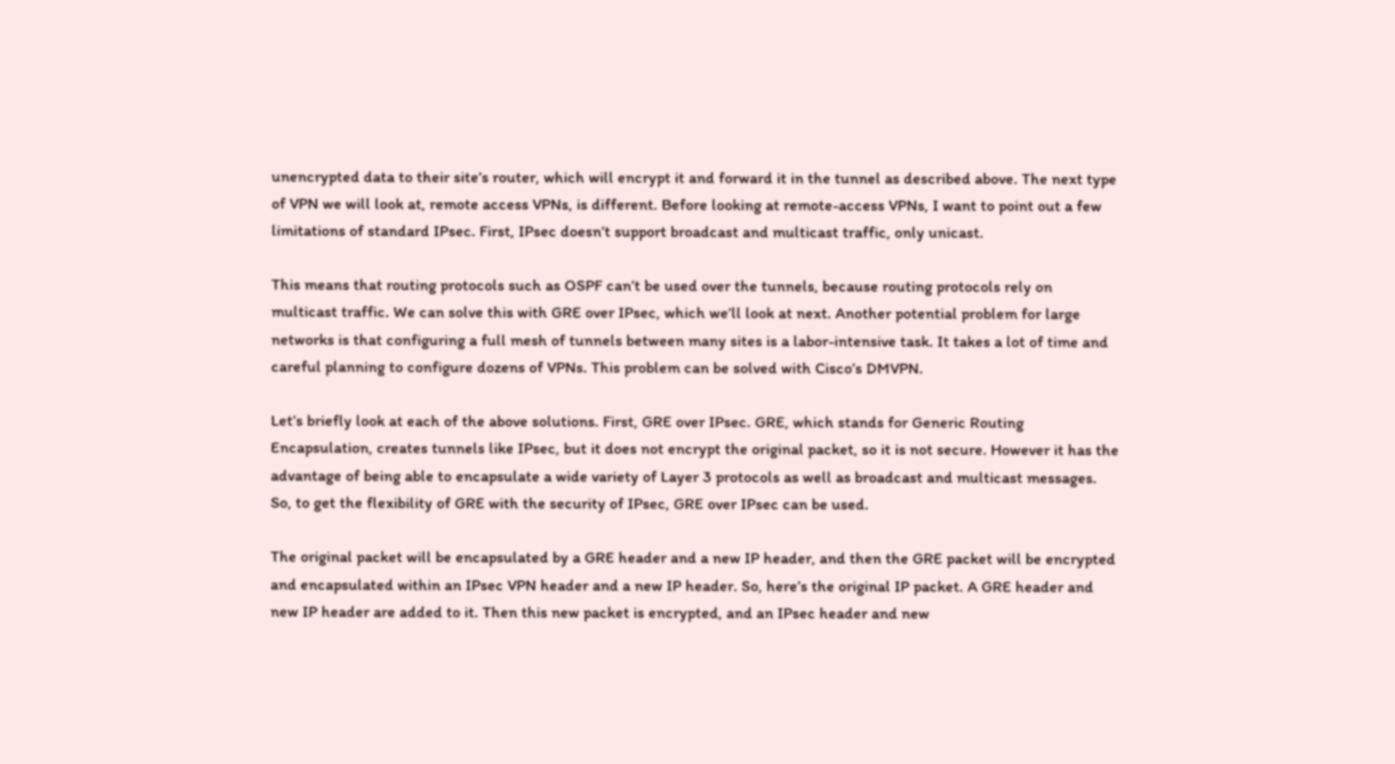unencrypted data to their site’s router, which will encrypt it and forward it in the tunnel as described above. The next type of VPN we will look at, remote access VPNs, is different. Before looking at remote-access VPNs, I want to point out a few limitations of standard IPsec. First, IPsec doesn’t support broadcast and multicast traffic, only unicast.

This means that routing protocols such as OSPF can’t be used over the tunnels, because routing protocols rely on multicast traffic. We can solve this with GRE over IPsec, which we’ll look at next. Another potential problem for large networks is that configuring a full mesh of tunnels between many sites is a labor-intensive task. It takes a lot of time and careful planning to configure dozens of VPNs. This problem can be solved with Cisco’s DMVPN.

Let’s briefly look at each of the above solutions. First, GRE over IPsec. GRE, which stands for Generic Routing Encapsulation, creates tunnels like IPsec, but it does not encrypt the original packet, so it is not secure. However it has the advantage of being able to encapsulate a wide variety of Layer 3 protocols as well as broadcast and multicast messages. So, to get the flexibility of GRE with the security of IPsec, GRE over IPsec can be used.

The original packet will be encapsulated by a GRE header and a new IP header, and then the GRE packet will be encrypted and encapsulated within an IPsec VPN header and a new IP header. So, here’s the original IP packet. A GRE header and new IP header are added to it. Then this new packet is encrypted, and an IPsec header and new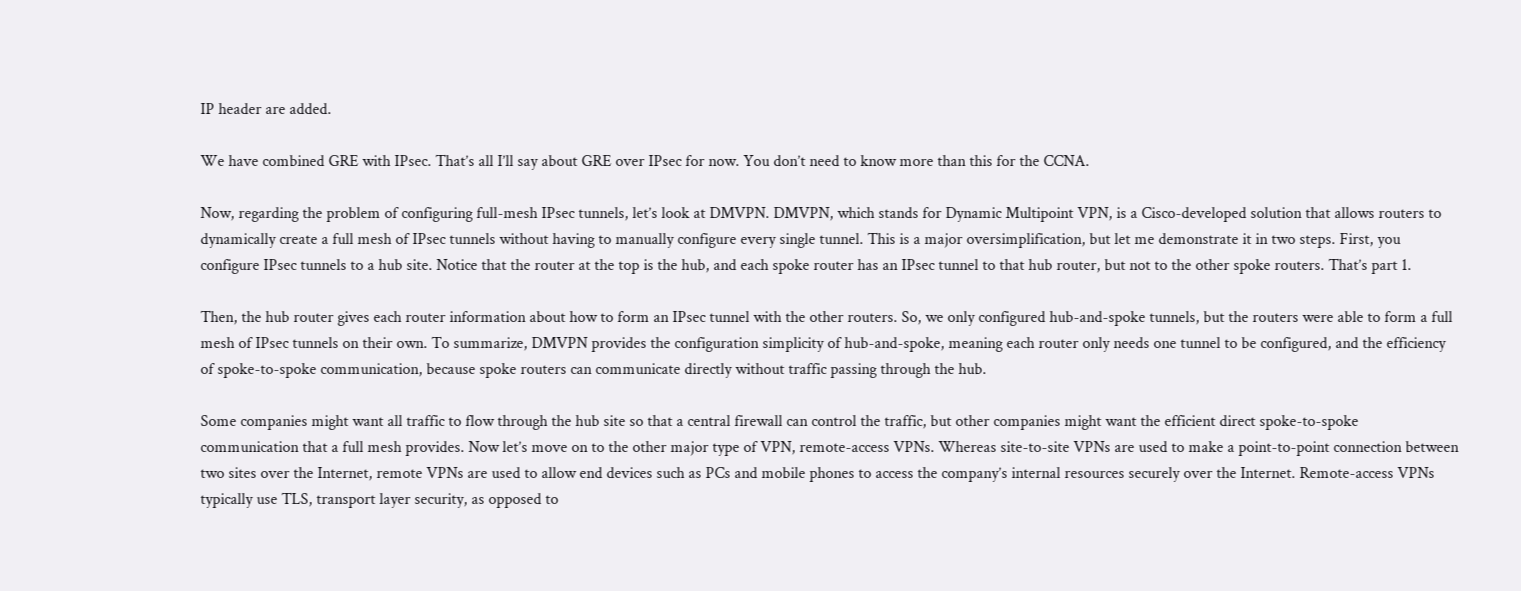IP header are added.

We have combined GRE with IPsec. That’s all I’ll say about GRE over IPsec for now. You don’t need to know more than this for the CCNA.

Now, regarding the problem of configuring full-mesh IPsec tunnels, let’s look at DMVPN. DMVPN, which stands for Dynamic Multipoint VPN, is a Cisco-developed solution that allows routers to dynamically create a full mesh of IPsec tunnels without having to manually configure every single tunnel. This is a major oversimplification, but let me demonstrate it in two steps. First, you configure IPsec tunnels to a hub site. Notice that the router at the top is the hub, and each spoke router has an IPsec tunnel to that hub router, but not to the other spoke routers. That’s part 1.

Then, the hub router gives each router information about how to form an IPsec tunnel with the other routers. So, we only configured hub-and-spoke tunnels, but the routers were able to form a full mesh of IPsec tunnels on their own. To summarize, DMVPN provides the configuration simplicity of hub-and-spoke, meaning each router only needs one tunnel to be configured, and the efficiency of spoke-to-spoke communication, because spoke routers can communicate directly without traffic passing through the hub.

Some companies might want all traffic to flow through the hub site so that a central firewall can control the traffic, but other companies might want the efficient direct spoke-to-spoke communication that a full mesh provides. Now let’s move on to the other major type of VPN, remote-access VPNs. Whereas site-to-site VPNs are used to make a point-to-point connection between two sites over the Internet, remote VPNs are used to allow end devices such as PCs and mobile phones to access the company’s internal resources securely over the Internet. Remote-access VPNs typically use TLS, transport layer security, as opposed to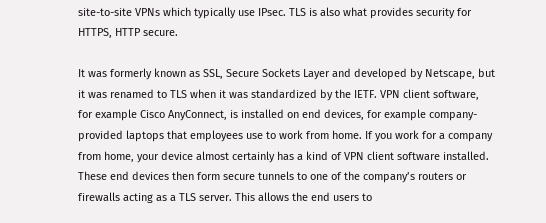site-to-site VPNs which typically use IPsec. TLS is also what provides security for HTTPS, HTTP secure.

It was formerly known as SSL, Secure Sockets Layer and developed by Netscape, but it was renamed to TLS when it was standardized by the IETF. VPN client software, for example Cisco AnyConnect, is installed on end devices, for example company-provided laptops that employees use to work from home. If you work for a company from home, your device almost certainly has a kind of VPN client software installed. These end devices then form secure tunnels to one of the company’s routers or firewalls acting as a TLS server. This allows the end users to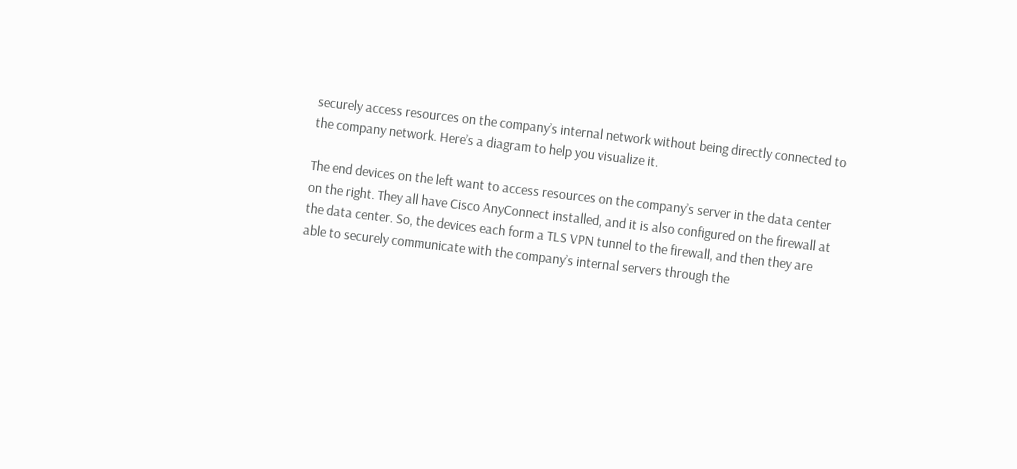securely access resources on the company’s internal network without being directly connected to the company network. Here’s a diagram to help you visualize it.

The end devices on the left want to access resources on the company’s server in the data center on the right. They all have Cisco AnyConnect installed, and it is also configured on the firewall at the data center. So, the devices each form a TLS VPN tunnel to the firewall, and then they are able to securely communicate with the company’s internal servers through the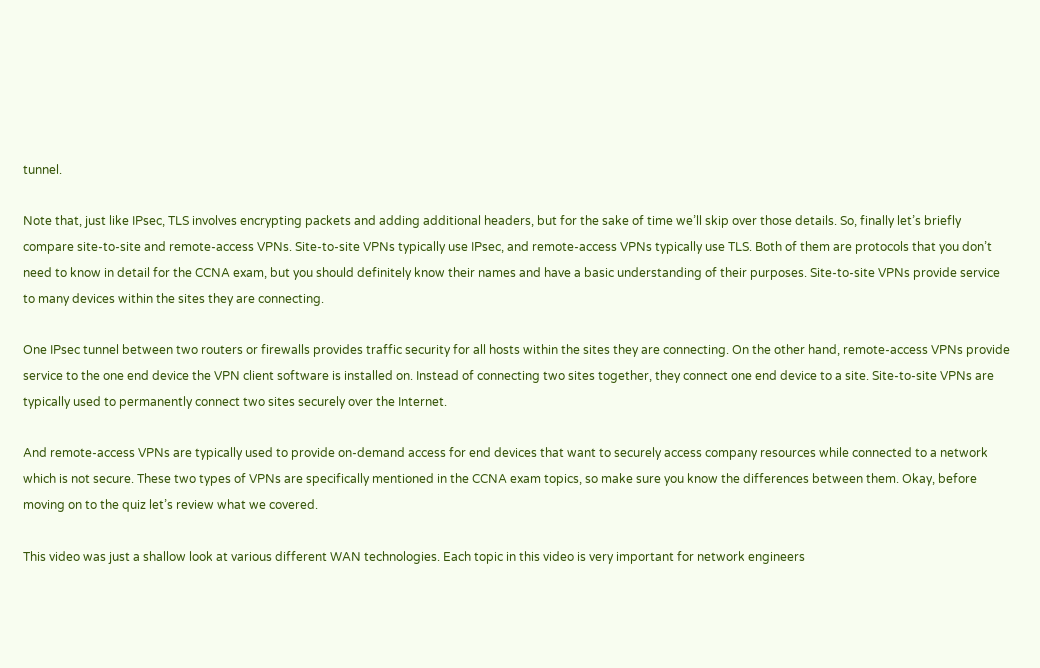tunnel.

Note that, just like IPsec, TLS involves encrypting packets and adding additional headers, but for the sake of time we’ll skip over those details. So, finally let’s briefly compare site-to-site and remote-access VPNs. Site-to-site VPNs typically use IPsec, and remote-access VPNs typically use TLS. Both of them are protocols that you don’t need to know in detail for the CCNA exam, but you should definitely know their names and have a basic understanding of their purposes. Site-to-site VPNs provide service to many devices within the sites they are connecting.

One IPsec tunnel between two routers or firewalls provides traffic security for all hosts within the sites they are connecting. On the other hand, remote-access VPNs provide service to the one end device the VPN client software is installed on. Instead of connecting two sites together, they connect one end device to a site. Site-to-site VPNs are typically used to permanently connect two sites securely over the Internet.

And remote-access VPNs are typically used to provide on-demand access for end devices that want to securely access company resources while connected to a network which is not secure. These two types of VPNs are specifically mentioned in the CCNA exam topics, so make sure you know the differences between them. Okay, before moving on to the quiz let’s review what we covered.

This video was just a shallow look at various different WAN technologies. Each topic in this video is very important for network engineers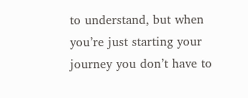to understand, but when you’re just starting your journey you don’t have to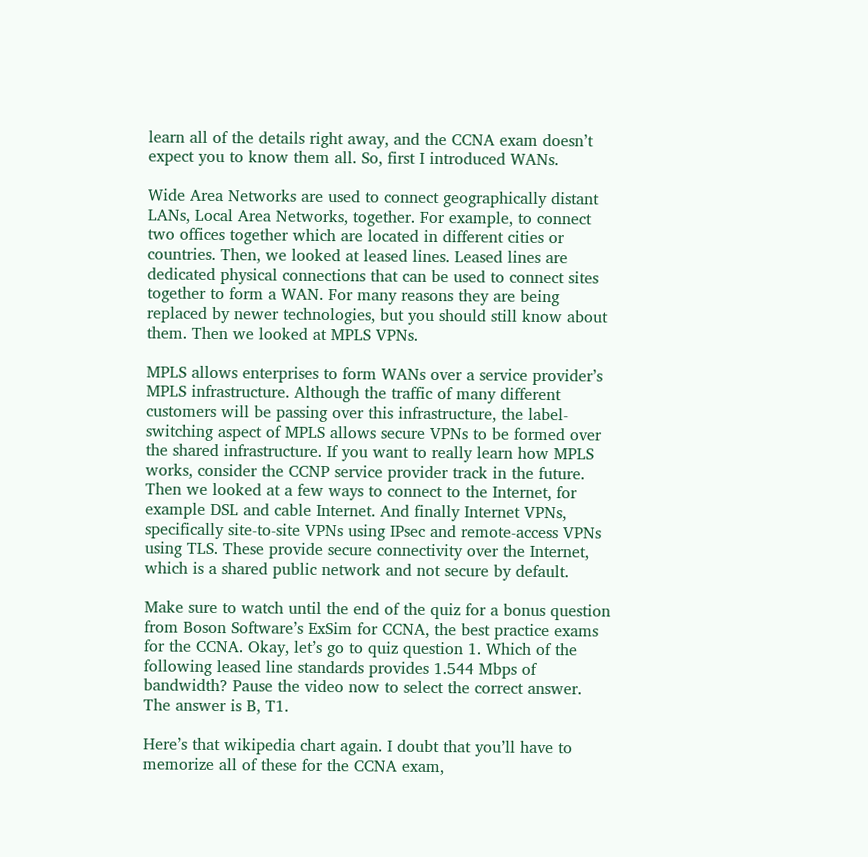learn all of the details right away, and the CCNA exam doesn’t expect you to know them all. So, first I introduced WANs.

Wide Area Networks are used to connect geographically distant LANs, Local Area Networks, together. For example, to connect two offices together which are located in different cities or countries. Then, we looked at leased lines. Leased lines are dedicated physical connections that can be used to connect sites together to form a WAN. For many reasons they are being replaced by newer technologies, but you should still know about them. Then we looked at MPLS VPNs.

MPLS allows enterprises to form WANs over a service provider’s MPLS infrastructure. Although the traffic of many different customers will be passing over this infrastructure, the label-switching aspect of MPLS allows secure VPNs to be formed over the shared infrastructure. If you want to really learn how MPLS works, consider the CCNP service provider track in the future. Then we looked at a few ways to connect to the Internet, for example DSL and cable Internet. And finally Internet VPNs, specifically site-to-site VPNs using IPsec and remote-access VPNs using TLS. These provide secure connectivity over the Internet, which is a shared public network and not secure by default.

Make sure to watch until the end of the quiz for a bonus question from Boson Software’s ExSim for CCNA, the best practice exams for the CCNA. Okay, let’s go to quiz question 1. Which of the following leased line standards provides 1.544 Mbps of bandwidth? Pause the video now to select the correct answer. The answer is B, T1.

Here’s that wikipedia chart again. I doubt that you’ll have to memorize all of these for the CCNA exam,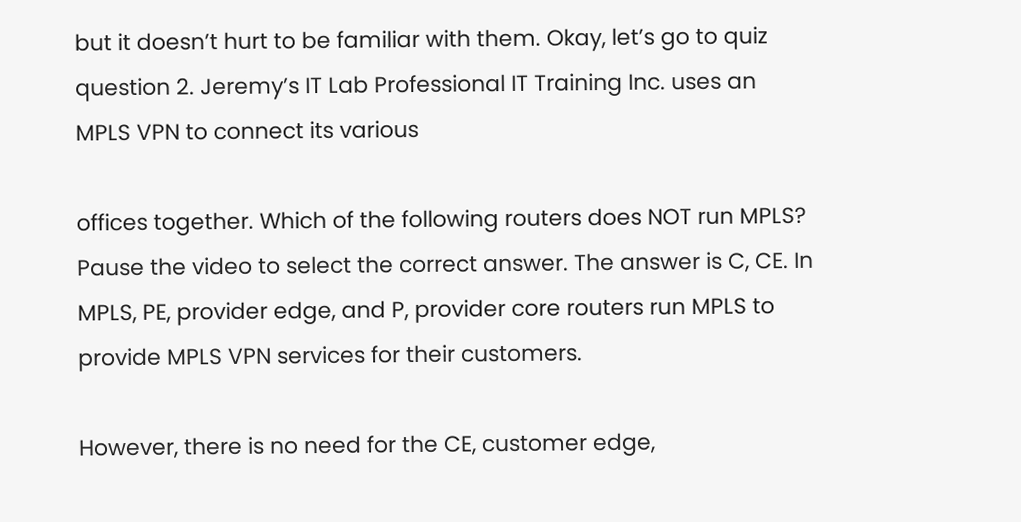but it doesn’t hurt to be familiar with them. Okay, let’s go to quiz question 2. Jeremy’s IT Lab Professional IT Training Inc. uses an MPLS VPN to connect its various

offices together. Which of the following routers does NOT run MPLS? Pause the video to select the correct answer. The answer is C, CE. In MPLS, PE, provider edge, and P, provider core routers run MPLS to provide MPLS VPN services for their customers.

However, there is no need for the CE, customer edge,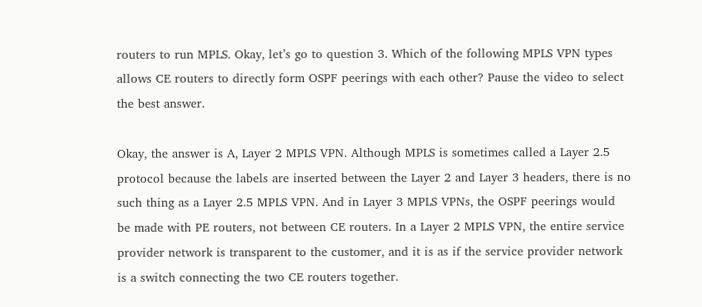routers to run MPLS. Okay, let’s go to question 3. Which of the following MPLS VPN types allows CE routers to directly form OSPF peerings with each other? Pause the video to select the best answer.

Okay, the answer is A, Layer 2 MPLS VPN. Although MPLS is sometimes called a Layer 2.5 protocol because the labels are inserted between the Layer 2 and Layer 3 headers, there is no such thing as a Layer 2.5 MPLS VPN. And in Layer 3 MPLS VPNs, the OSPF peerings would be made with PE routers, not between CE routers. In a Layer 2 MPLS VPN, the entire service provider network is transparent to the customer, and it is as if the service provider network is a switch connecting the two CE routers together.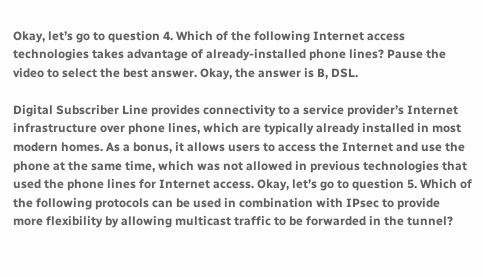Okay, let’s go to question 4. Which of the following Internet access technologies takes advantage of already-installed phone lines? Pause the video to select the best answer. Okay, the answer is B, DSL.

Digital Subscriber Line provides connectivity to a service provider’s Internet infrastructure over phone lines, which are typically already installed in most modern homes. As a bonus, it allows users to access the Internet and use the phone at the same time, which was not allowed in previous technologies that used the phone lines for Internet access. Okay, let’s go to question 5. Which of the following protocols can be used in combination with IPsec to provide more flexibility by allowing multicast traffic to be forwarded in the tunnel?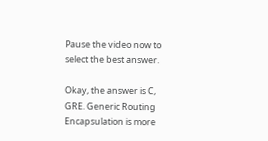Pause the video now to select the best answer.

Okay, the answer is C, GRE. Generic Routing Encapsulation is more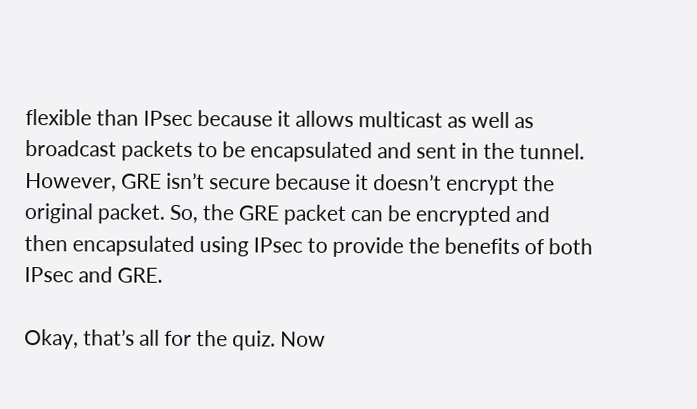flexible than IPsec because it allows multicast as well as broadcast packets to be encapsulated and sent in the tunnel. However, GRE isn’t secure because it doesn’t encrypt the original packet. So, the GRE packet can be encrypted and then encapsulated using IPsec to provide the benefits of both IPsec and GRE.

Okay, that’s all for the quiz. Now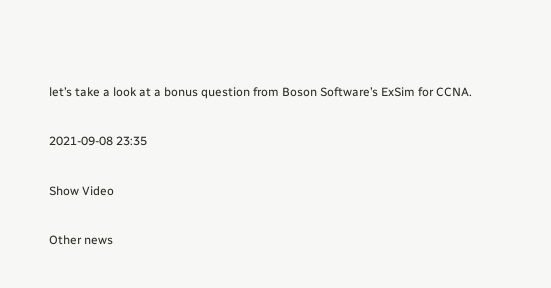let’s take a look at a bonus question from Boson Software’s ExSim for CCNA.

2021-09-08 23:35

Show Video

Other news